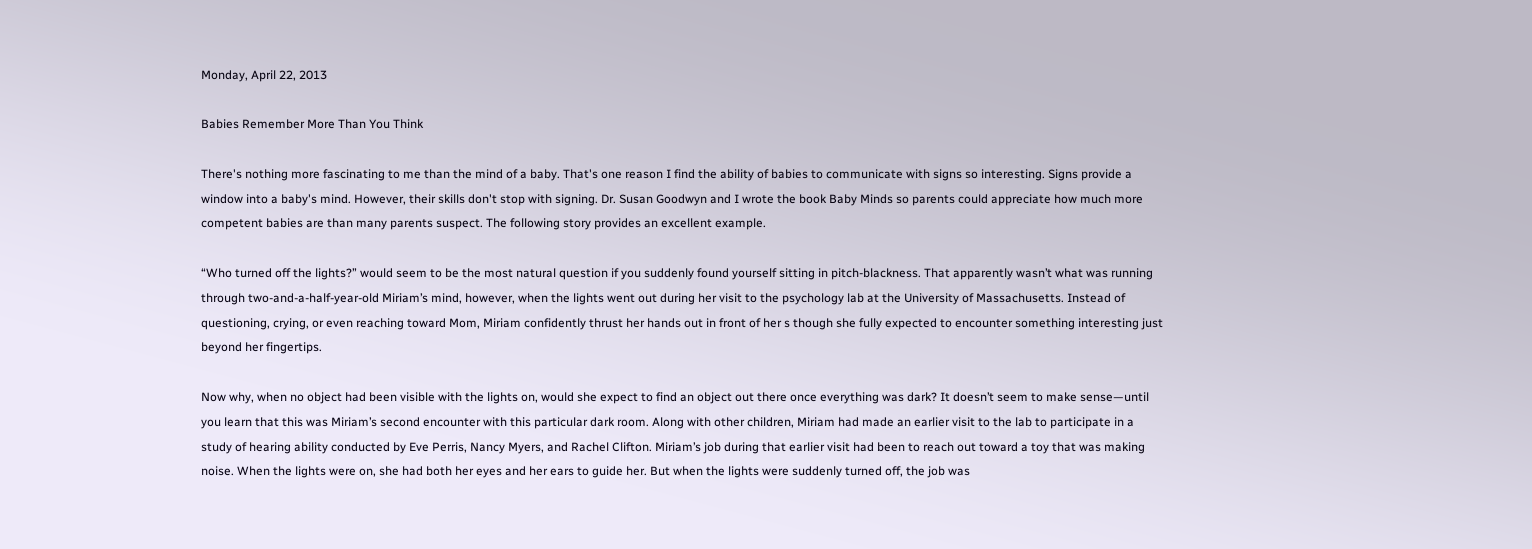Monday, April 22, 2013

Babies Remember More Than You Think

There's nothing more fascinating to me than the mind of a baby. That's one reason I find the ability of babies to communicate with signs so interesting. Signs provide a window into a baby's mind. However, their skills don't stop with signing. Dr. Susan Goodwyn and I wrote the book Baby Minds so parents could appreciate how much more competent babies are than many parents suspect. The following story provides an excellent example.

“Who turned off the lights?” would seem to be the most natural question if you suddenly found yourself sitting in pitch-blackness. That apparently wasn’t what was running through two-and-a-half-year-old Miriam’s mind, however, when the lights went out during her visit to the psychology lab at the University of Massachusetts. Instead of questioning, crying, or even reaching toward Mom, Miriam confidently thrust her hands out in front of her s though she fully expected to encounter something interesting just beyond her fingertips.

Now why, when no object had been visible with the lights on, would she expect to find an object out there once everything was dark? It doesn’t seem to make sense—until you learn that this was Miriam’s second encounter with this particular dark room. Along with other children, Miriam had made an earlier visit to the lab to participate in a study of hearing ability conducted by Eve Perris, Nancy Myers, and Rachel Clifton. Miriam’s job during that earlier visit had been to reach out toward a toy that was making noise. When the lights were on, she had both her eyes and her ears to guide her. But when the lights were suddenly turned off, the job was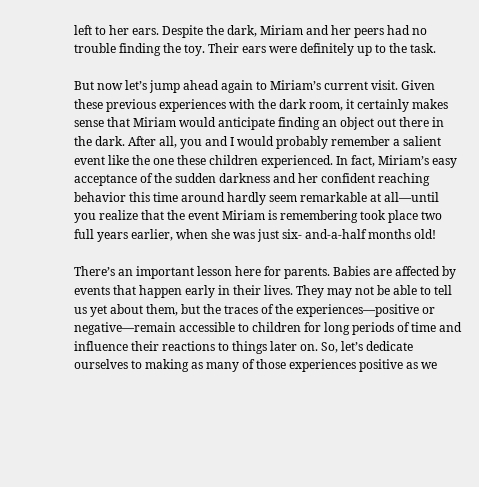left to her ears. Despite the dark, Miriam and her peers had no trouble finding the toy. Their ears were definitely up to the task.

But now let’s jump ahead again to Miriam’s current visit. Given these previous experiences with the dark room, it certainly makes sense that Miriam would anticipate finding an object out there in the dark. After all, you and I would probably remember a salient event like the one these children experienced. In fact, Miriam’s easy acceptance of the sudden darkness and her confident reaching behavior this time around hardly seem remarkable at all—until you realize that the event Miriam is remembering took place two full years earlier, when she was just six- and-a-half months old!

There’s an important lesson here for parents. Babies are affected by events that happen early in their lives. They may not be able to tell us yet about them, but the traces of the experiences—positive or negative—remain accessible to children for long periods of time and influence their reactions to things later on. So, let’s dedicate ourselves to making as many of those experiences positive as we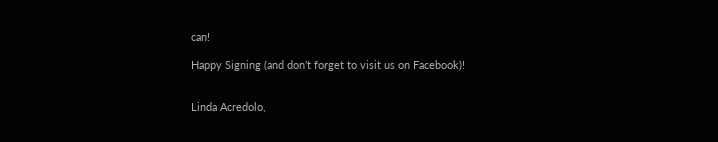can!

Happy Signing (and don’t forget to visit us on Facebook)!


Linda Acredolo,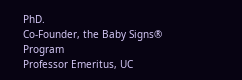PhD.
Co-Founder, the Baby Signs® Program
Professor Emeritus, UC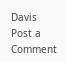Davis
Post a Comment